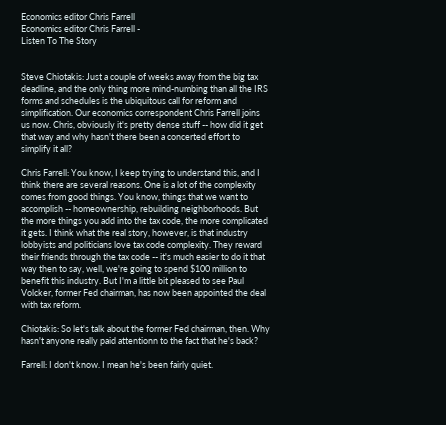Economics editor Chris Farrell
Economics editor Chris Farrell -
Listen To The Story


Steve Chiotakis: Just a couple of weeks away from the big tax deadline, and the only thing more mind-numbing than all the IRS forms and schedules is the ubiquitous call for reform and simplification. Our economics correspondent Chris Farrell joins us now. Chris, obviously it's pretty dense stuff -- how did it get that way and why hasn't there been a concerted effort to simplify it all?

Chris Farrell: You know, I keep trying to understand this, and I think there are several reasons. One is a lot of the complexity comes from good things. You know, things that we want to accomplish -- homeownership, rebuilding neighborhoods. But the more things you add into the tax code, the more complicated it gets. I think what the real story, however, is that industry lobbyists and politicians love tax code complexity. They reward their friends through the tax code -- it's much easier to do it that way then to say, well, we're going to spend $100 million to benefit this industry. But I'm a little bit pleased to see Paul Volcker, former Fed chairman, has now been appointed the deal with tax reform.

Chiotakis: So let's talk about the former Fed chairman, then. Why hasn't anyone really paid attentionn to the fact that he's back?

Farrell: I don't know. I mean he's been fairly quiet.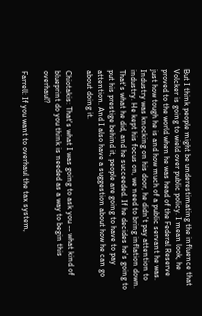But I think people might be underestimating the influence that Volcker is going to wield over public policy. I mean look, he proved to the world when he was head of the Federal Reserve just how tough he is and how much of a public servant he was. Industry was knocking on his door, he didn't pay attention to industry. He kept his focus on, we need to bring inflation down. That's what he did, and he succeeded. If he decides he's going to put his prestige behind it, people are going to have to pay attention. And I also have a suggestion about how he can go about doing it.

Chiotakis: That's what I was going to ask you -- what kind of blueprint do you think is needed as a way to begin this overhaul?

Farrell: If you want to overhaul the tax system,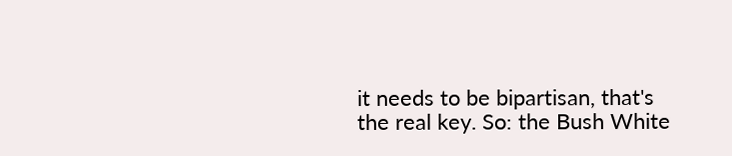it needs to be bipartisan, that's the real key. So: the Bush White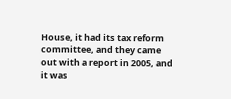House, it had its tax reform committee, and they came out with a report in 2005, and it was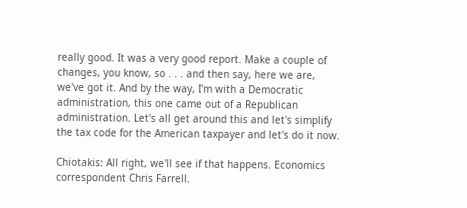really good. It was a very good report. Make a couple of changes, you know, so . . . and then say, here we are, we've got it. And by the way, I'm with a Democratic administration, this one came out of a Republican administration. Let's all get around this and let's simplify the tax code for the American taxpayer and let's do it now.

Chiotakis: All right, we'll see if that happens. Economics correspondent Chris Farrell.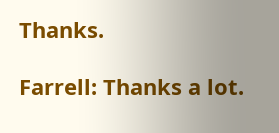Thanks.

Farrell: Thanks a lot.